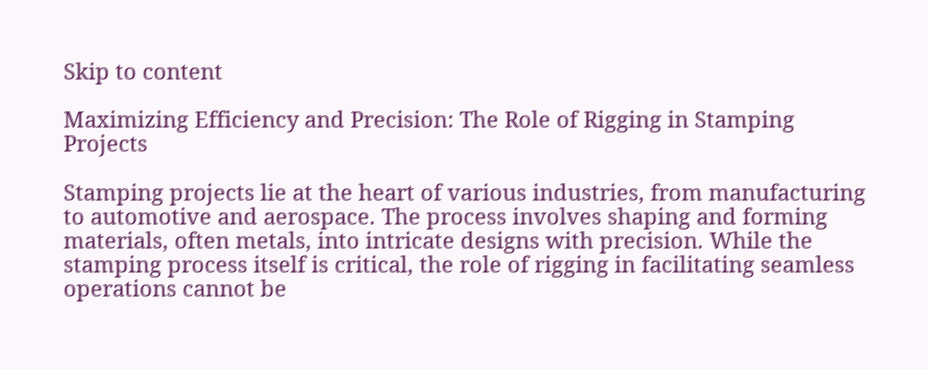Skip to content

Maximizing Efficiency and Precision: The Role of Rigging in Stamping Projects

Stamping projects lie at the heart of various industries, from manufacturing to automotive and aerospace. The process involves shaping and forming materials, often metals, into intricate designs with precision. While the stamping process itself is critical, the role of rigging in facilitating seamless operations cannot be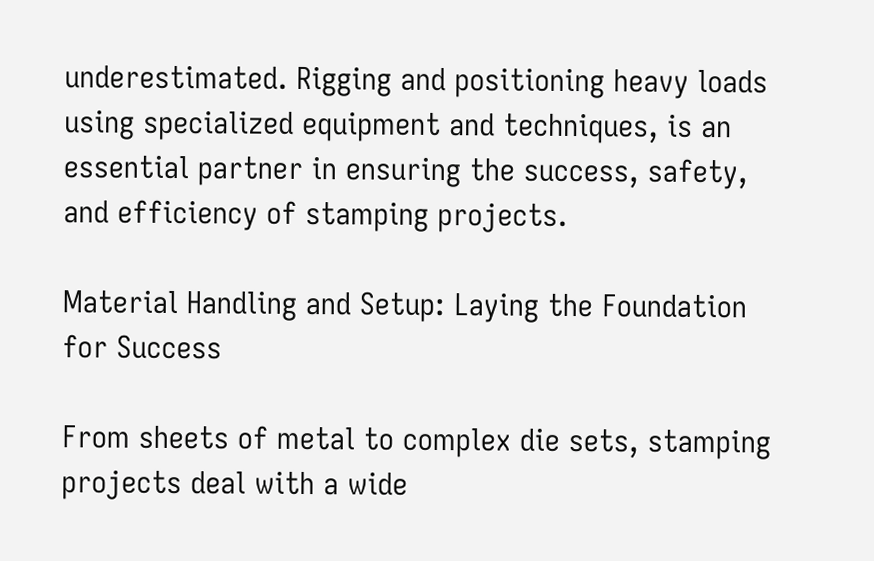underestimated. Rigging and positioning heavy loads using specialized equipment and techniques, is an essential partner in ensuring the success, safety, and efficiency of stamping projects.

Material Handling and Setup: Laying the Foundation for Success

From sheets of metal to complex die sets, stamping projects deal with a wide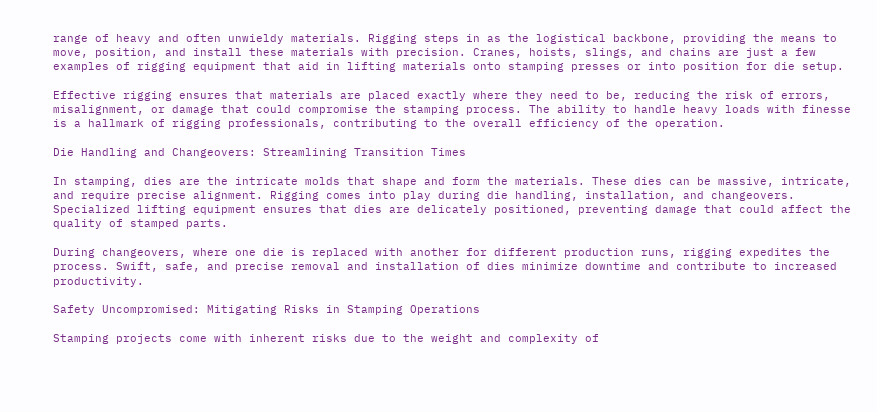range of heavy and often unwieldy materials. Rigging steps in as the logistical backbone, providing the means to move, position, and install these materials with precision. Cranes, hoists, slings, and chains are just a few examples of rigging equipment that aid in lifting materials onto stamping presses or into position for die setup.

Effective rigging ensures that materials are placed exactly where they need to be, reducing the risk of errors, misalignment, or damage that could compromise the stamping process. The ability to handle heavy loads with finesse is a hallmark of rigging professionals, contributing to the overall efficiency of the operation.

Die Handling and Changeovers: Streamlining Transition Times

In stamping, dies are the intricate molds that shape and form the materials. These dies can be massive, intricate, and require precise alignment. Rigging comes into play during die handling, installation, and changeovers. Specialized lifting equipment ensures that dies are delicately positioned, preventing damage that could affect the quality of stamped parts.

During changeovers, where one die is replaced with another for different production runs, rigging expedites the process. Swift, safe, and precise removal and installation of dies minimize downtime and contribute to increased productivity.

Safety Uncompromised: Mitigating Risks in Stamping Operations

Stamping projects come with inherent risks due to the weight and complexity of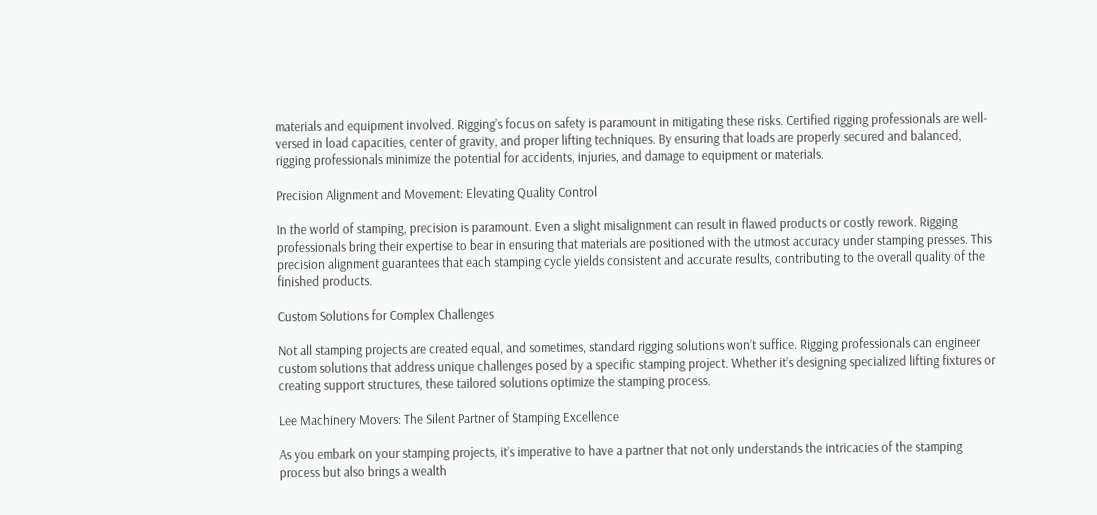materials and equipment involved. Rigging’s focus on safety is paramount in mitigating these risks. Certified rigging professionals are well-versed in load capacities, center of gravity, and proper lifting techniques. By ensuring that loads are properly secured and balanced, rigging professionals minimize the potential for accidents, injuries, and damage to equipment or materials.

Precision Alignment and Movement: Elevating Quality Control

In the world of stamping, precision is paramount. Even a slight misalignment can result in flawed products or costly rework. Rigging professionals bring their expertise to bear in ensuring that materials are positioned with the utmost accuracy under stamping presses. This precision alignment guarantees that each stamping cycle yields consistent and accurate results, contributing to the overall quality of the finished products.

Custom Solutions for Complex Challenges

Not all stamping projects are created equal, and sometimes, standard rigging solutions won’t suffice. Rigging professionals can engineer custom solutions that address unique challenges posed by a specific stamping project. Whether it’s designing specialized lifting fixtures or creating support structures, these tailored solutions optimize the stamping process.

Lee Machinery Movers: The Silent Partner of Stamping Excellence

As you embark on your stamping projects, it’s imperative to have a partner that not only understands the intricacies of the stamping process but also brings a wealth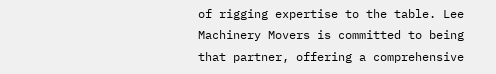of rigging expertise to the table. Lee Machinery Movers is committed to being that partner, offering a comprehensive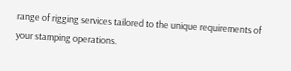range of rigging services tailored to the unique requirements of your stamping operations.